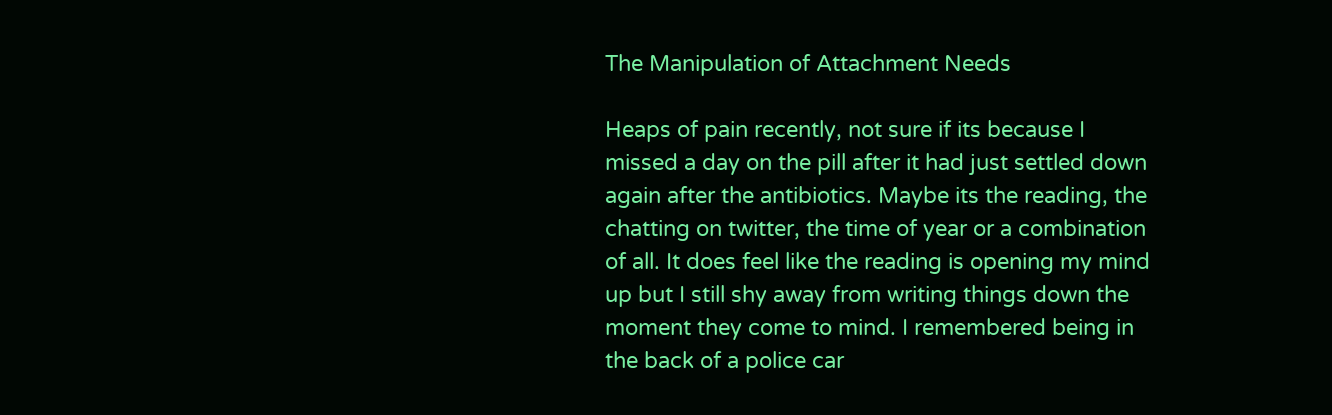The Manipulation of Attachment Needs

Heaps of pain recently, not sure if its because I missed a day on the pill after it had just settled down again after the antibiotics. Maybe its the reading, the chatting on twitter, the time of year or a combination of all. It does feel like the reading is opening my mind up but I still shy away from writing things down the moment they come to mind. I remembered being in the back of a police car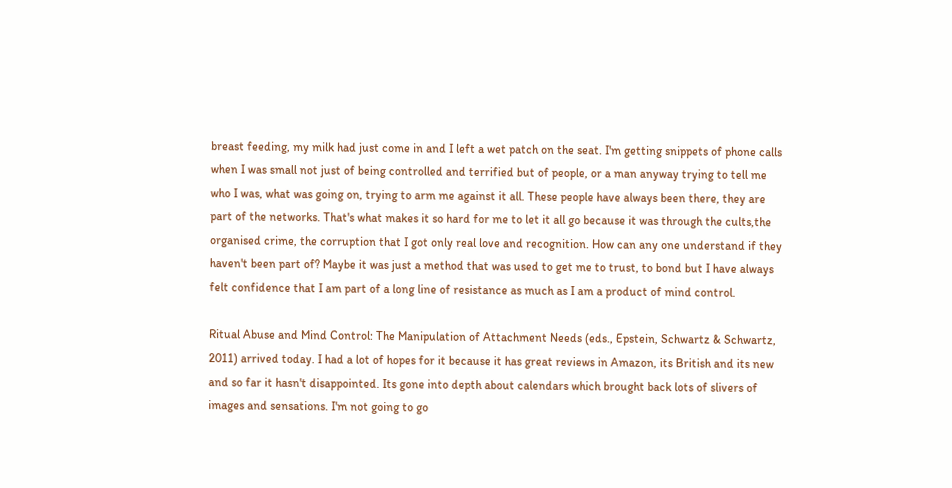breast feeding, my milk had just come in and I left a wet patch on the seat. I'm getting snippets of phone calls when I was small not just of being controlled and terrified but of people, or a man anyway trying to tell me who I was, what was going on, trying to arm me against it all. These people have always been there, they are part of the networks. That's what makes it so hard for me to let it all go because it was through the cults,the organised crime, the corruption that I got only real love and recognition. How can any one understand if they haven't been part of? Maybe it was just a method that was used to get me to trust, to bond but I have always felt confidence that I am part of a long line of resistance as much as I am a product of mind control.

Ritual Abuse and Mind Control: The Manipulation of Attachment Needs (eds., Epstein, Schwartz & Schwartz, 2011) arrived today. I had a lot of hopes for it because it has great reviews in Amazon, its British and its new and so far it hasn't disappointed. Its gone into depth about calendars which brought back lots of slivers of images and sensations. I'm not going to go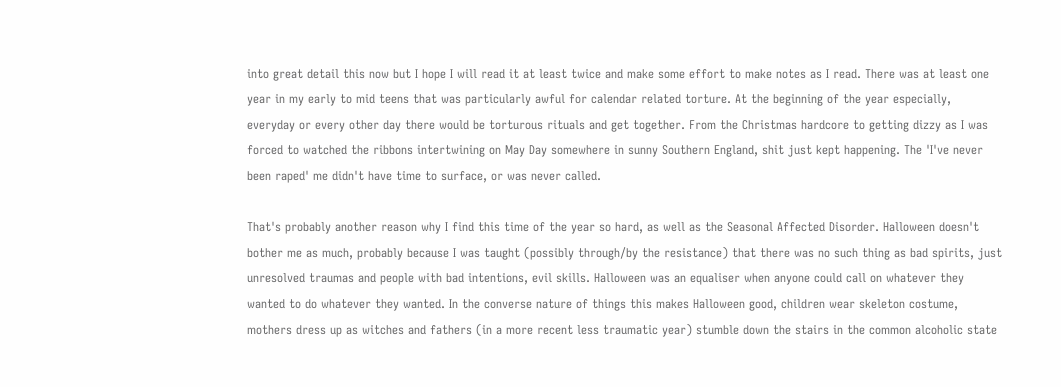into great detail this now but I hope I will read it at least twice and make some effort to make notes as I read. There was at least one year in my early to mid teens that was particularly awful for calendar related torture. At the beginning of the year especially, everyday or every other day there would be torturous rituals and get together. From the Christmas hardcore to getting dizzy as I was forced to watched the ribbons intertwining on May Day somewhere in sunny Southern England, shit just kept happening. The 'I've never been raped' me didn't have time to surface, or was never called.

That's probably another reason why I find this time of the year so hard, as well as the Seasonal Affected Disorder. Halloween doesn't bother me as much, probably because I was taught (possibly through/by the resistance) that there was no such thing as bad spirits, just unresolved traumas and people with bad intentions, evil skills. Halloween was an equaliser when anyone could call on whatever they wanted to do whatever they wanted. In the converse nature of things this makes Halloween good, children wear skeleton costume, mothers dress up as witches and fathers (in a more recent less traumatic year) stumble down the stairs in the common alcoholic state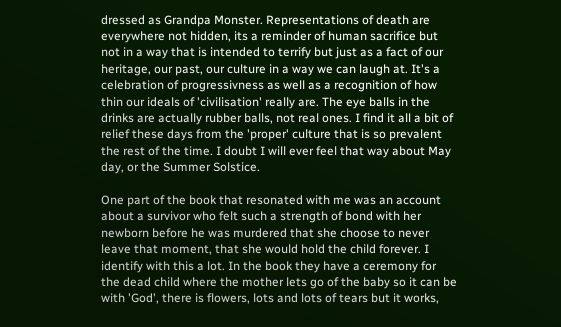dressed as Grandpa Monster. Representations of death are everywhere not hidden, its a reminder of human sacrifice but not in a way that is intended to terrify but just as a fact of our heritage, our past, our culture in a way we can laugh at. It's a celebration of progressivness as well as a recognition of how thin our ideals of 'civilisation' really are. The eye balls in the drinks are actually rubber balls, not real ones. I find it all a bit of relief these days from the 'proper' culture that is so prevalent the rest of the time. I doubt I will ever feel that way about May day, or the Summer Solstice.

One part of the book that resonated with me was an account about a survivor who felt such a strength of bond with her newborn before he was murdered that she choose to never leave that moment, that she would hold the child forever. I identify with this a lot. In the book they have a ceremony for the dead child where the mother lets go of the baby so it can be with 'God', there is flowers, lots and lots of tears but it works,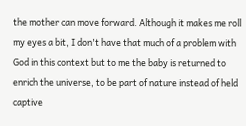the mother can move forward. Although it makes me roll my eyes a bit, I don't have that much of a problem with God in this context but to me the baby is returned to enrich the universe, to be part of nature instead of held captive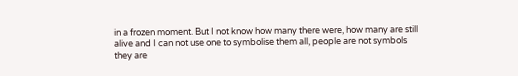in a frozen moment. But I not know how many there were, how many are still alive and I can not use one to symbolise them all, people are not symbols they are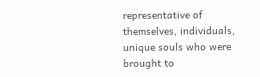representative of themselves, individuals, unique souls who were brought to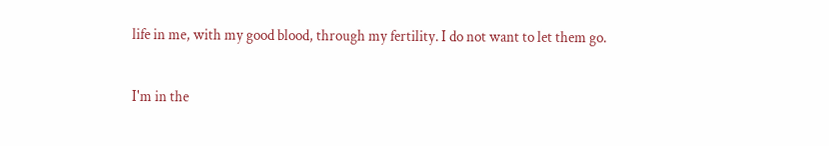life in me, with my good blood, through my fertility. I do not want to let them go.

I'm in the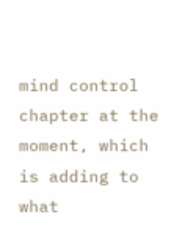mind control chapter at the moment, which is adding to what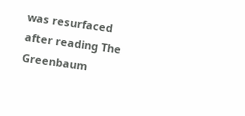was resurfaced after reading The Greenbaum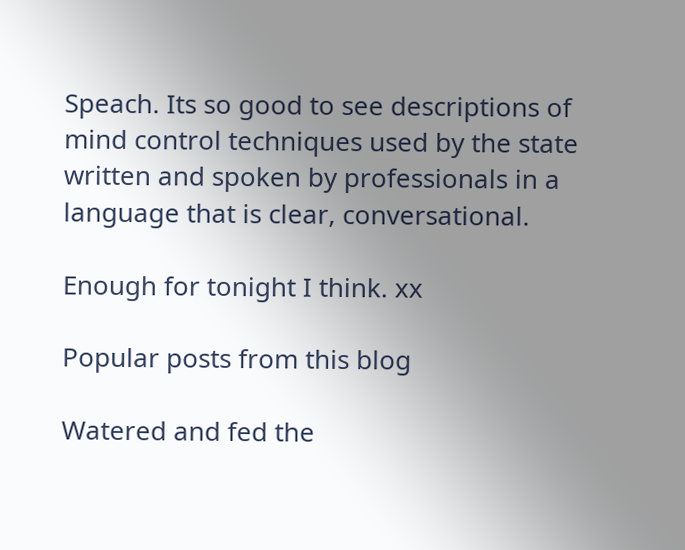Speach. Its so good to see descriptions of mind control techniques used by the state written and spoken by professionals in a language that is clear, conversational.

Enough for tonight I think. xx

Popular posts from this blog

Watered and fed the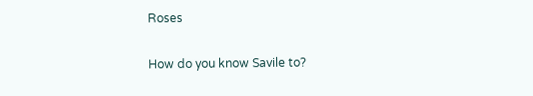Roses

How do you know Savile to?